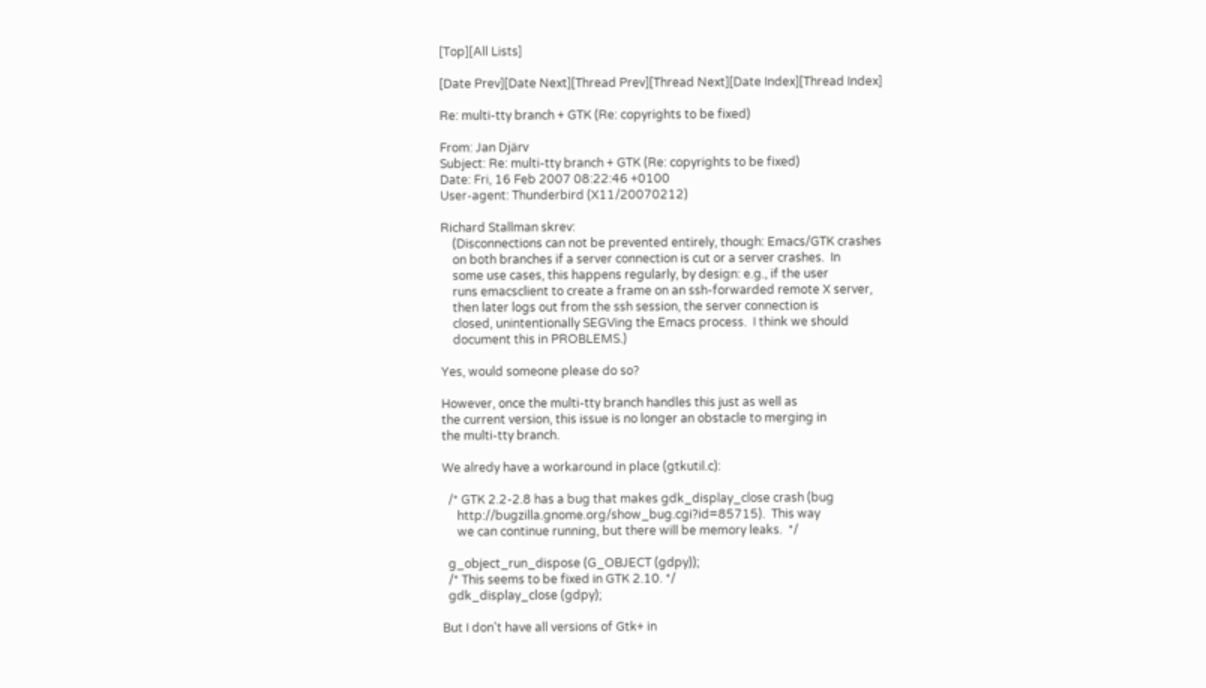[Top][All Lists]

[Date Prev][Date Next][Thread Prev][Thread Next][Date Index][Thread Index]

Re: multi-tty branch + GTK (Re: copyrights to be fixed)

From: Jan Djärv
Subject: Re: multi-tty branch + GTK (Re: copyrights to be fixed)
Date: Fri, 16 Feb 2007 08:22:46 +0100
User-agent: Thunderbird (X11/20070212)

Richard Stallman skrev:
    (Disconnections can not be prevented entirely, though: Emacs/GTK crashes
    on both branches if a server connection is cut or a server crashes.  In
    some use cases, this happens regularly, by design: e.g., if the user
    runs emacsclient to create a frame on an ssh-forwarded remote X server,
    then later logs out from the ssh session, the server connection is
    closed, unintentionally SEGVing the Emacs process.  I think we should
    document this in PROBLEMS.)

Yes, would someone please do so?

However, once the multi-tty branch handles this just as well as
the current version, this issue is no longer an obstacle to merging in
the multi-tty branch.

We alredy have a workaround in place (gtkutil.c):

  /* GTK 2.2-2.8 has a bug that makes gdk_display_close crash (bug
     http://bugzilla.gnome.org/show_bug.cgi?id=85715).  This way
     we can continue running, but there will be memory leaks.  */

  g_object_run_dispose (G_OBJECT (gdpy));
  /* This seems to be fixed in GTK 2.10. */
  gdk_display_close (gdpy);

But I don't have all versions of Gtk+ in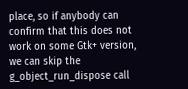place, so if anybody can confirm that this does not work on some Gtk+ version, we can skip the g_object_run_dispose call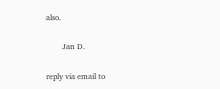also.

        Jan D.

reply via email to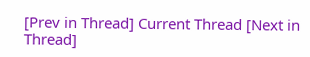[Prev in Thread] Current Thread [Next in Thread]